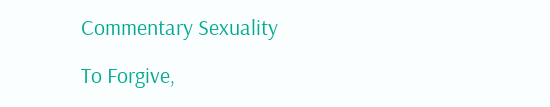Commentary Sexuality

To Forgive,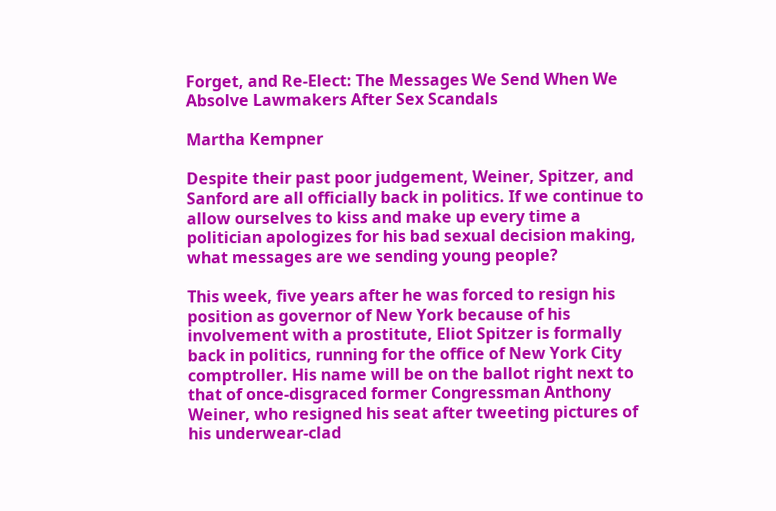Forget, and Re-Elect: The Messages We Send When We Absolve Lawmakers After Sex Scandals

Martha Kempner

Despite their past poor judgement, Weiner, Spitzer, and Sanford are all officially back in politics. If we continue to allow ourselves to kiss and make up every time a politician apologizes for his bad sexual decision making, what messages are we sending young people?

This week, five years after he was forced to resign his position as governor of New York because of his involvement with a prostitute, Eliot Spitzer is formally back in politics, running for the office of New York City comptroller. His name will be on the ballot right next to that of once-disgraced former Congressman Anthony Weiner, who resigned his seat after tweeting pictures of his underwear-clad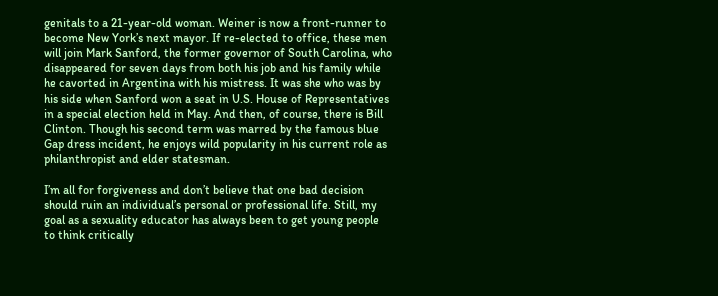genitals to a 21-year-old woman. Weiner is now a front-runner to become New York’s next mayor. If re-elected to office, these men will join Mark Sanford, the former governor of South Carolina, who disappeared for seven days from both his job and his family while he cavorted in Argentina with his mistress. It was she who was by his side when Sanford won a seat in U.S. House of Representatives in a special election held in May. And then, of course, there is Bill Clinton. Though his second term was marred by the famous blue Gap dress incident, he enjoys wild popularity in his current role as philanthropist and elder statesman.

I’m all for forgiveness and don’t believe that one bad decision should ruin an individual’s personal or professional life. Still, my goal as a sexuality educator has always been to get young people to think critically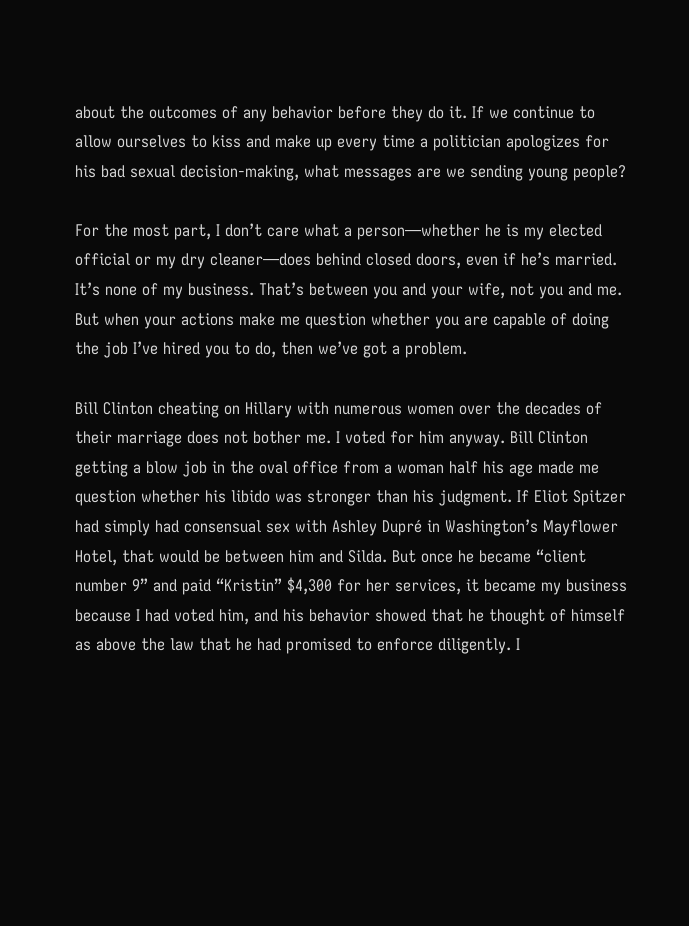about the outcomes of any behavior before they do it. If we continue to allow ourselves to kiss and make up every time a politician apologizes for his bad sexual decision-making, what messages are we sending young people?

For the most part, I don’t care what a person—whether he is my elected official or my dry cleaner—does behind closed doors, even if he’s married. It’s none of my business. That’s between you and your wife, not you and me. But when your actions make me question whether you are capable of doing the job I’ve hired you to do, then we’ve got a problem.

Bill Clinton cheating on Hillary with numerous women over the decades of their marriage does not bother me. I voted for him anyway. Bill Clinton getting a blow job in the oval office from a woman half his age made me question whether his libido was stronger than his judgment. If Eliot Spitzer had simply had consensual sex with Ashley Dupré in Washington’s Mayflower Hotel, that would be between him and Silda. But once he became “client number 9” and paid “Kristin” $4,300 for her services, it became my business because I had voted him, and his behavior showed that he thought of himself as above the law that he had promised to enforce diligently. I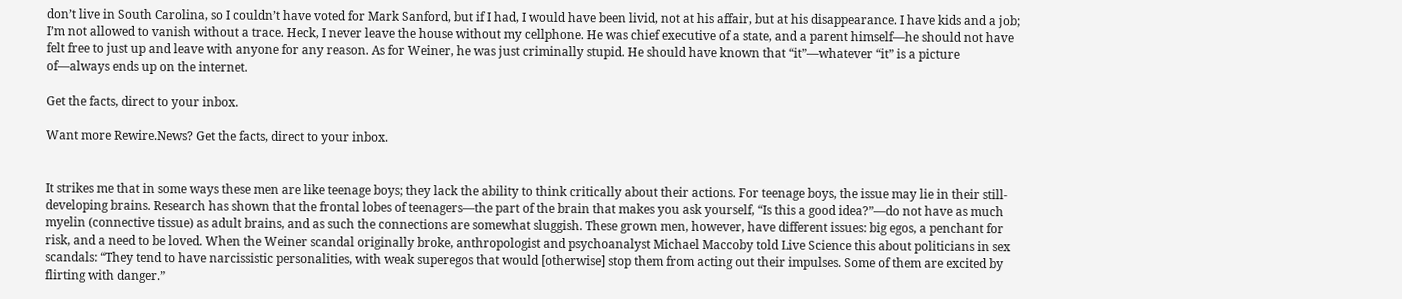don’t live in South Carolina, so I couldn’t have voted for Mark Sanford, but if I had, I would have been livid, not at his affair, but at his disappearance. I have kids and a job; I’m not allowed to vanish without a trace. Heck, I never leave the house without my cellphone. He was chief executive of a state, and a parent himself—he should not have felt free to just up and leave with anyone for any reason. As for Weiner, he was just criminally stupid. He should have known that “it”—whatever “it” is a picture of—always ends up on the internet.

Get the facts, direct to your inbox.

Want more Rewire.News? Get the facts, direct to your inbox.


It strikes me that in some ways these men are like teenage boys; they lack the ability to think critically about their actions. For teenage boys, the issue may lie in their still-developing brains. Research has shown that the frontal lobes of teenagers—the part of the brain that makes you ask yourself, “Is this a good idea?”—do not have as much myelin (connective tissue) as adult brains, and as such the connections are somewhat sluggish. These grown men, however, have different issues: big egos, a penchant for risk, and a need to be loved. When the Weiner scandal originally broke, anthropologist and psychoanalyst Michael Maccoby told Live Science this about politicians in sex scandals: “They tend to have narcissistic personalities, with weak superegos that would [otherwise] stop them from acting out their impulses. Some of them are excited by flirting with danger.”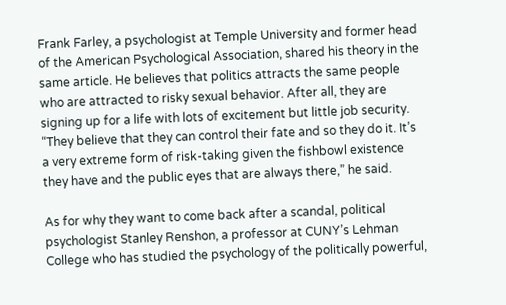Frank Farley, a psychologist at Temple University and former head of the American Psychological Association, shared his theory in the same article. He believes that politics attracts the same people who are attracted to risky sexual behavior. After all, they are signing up for a life with lots of excitement but little job security. “They believe that they can control their fate and so they do it. It’s a very extreme form of risk-taking given the fishbowl existence they have and the public eyes that are always there,” he said.

As for why they want to come back after a scandal, political psychologist Stanley Renshon, a professor at CUNY’s Lehman College who has studied the psychology of the politically powerful,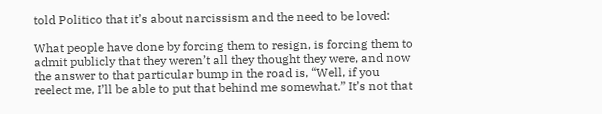told Politico that it’s about narcissism and the need to be loved:

What people have done by forcing them to resign, is forcing them to admit publicly that they weren’t all they thought they were, and now the answer to that particular bump in the road is, “Well, if you reelect me, I’ll be able to put that behind me somewhat.” It’s not that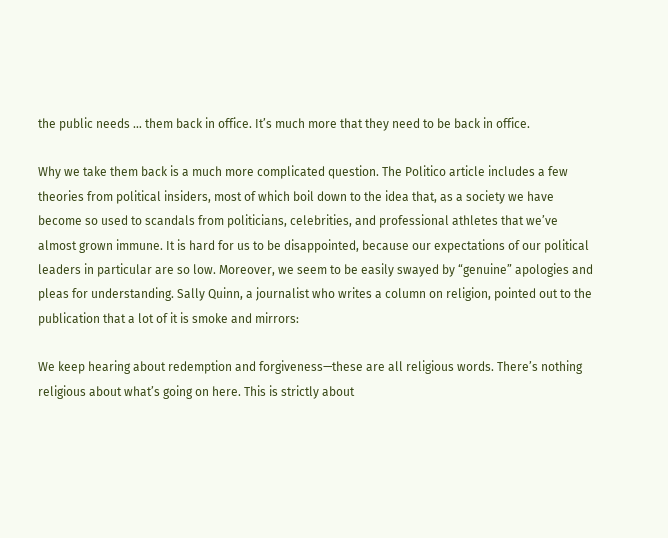the public needs … them back in office. It’s much more that they need to be back in office.

Why we take them back is a much more complicated question. The Politico article includes a few theories from political insiders, most of which boil down to the idea that, as a society we have become so used to scandals from politicians, celebrities, and professional athletes that we’ve almost grown immune. It is hard for us to be disappointed, because our expectations of our political leaders in particular are so low. Moreover, we seem to be easily swayed by “genuine” apologies and pleas for understanding. Sally Quinn, a journalist who writes a column on religion, pointed out to the publication that a lot of it is smoke and mirrors:

We keep hearing about redemption and forgiveness—these are all religious words. There’s nothing religious about what’s going on here. This is strictly about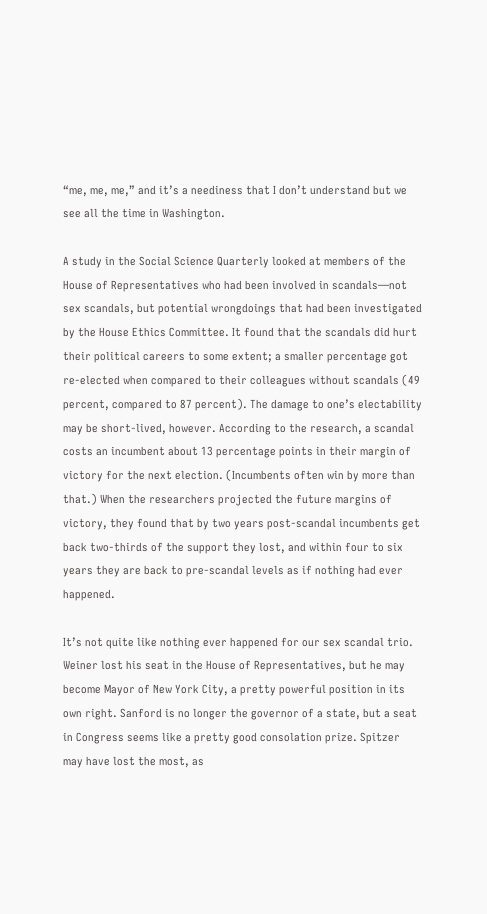“me, me, me,” and it’s a neediness that I don’t understand but we see all the time in Washington.

A study in the Social Science Quarterly looked at members of the House of Representatives who had been involved in scandals—not sex scandals, but potential wrongdoings that had been investigated by the House Ethics Committee. It found that the scandals did hurt their political careers to some extent; a smaller percentage got re-elected when compared to their colleagues without scandals (49 percent, compared to 87 percent). The damage to one’s electability may be short-lived, however. According to the research, a scandal costs an incumbent about 13 percentage points in their margin of victory for the next election. (Incumbents often win by more than that.) When the researchers projected the future margins of victory, they found that by two years post-scandal incumbents get back two-thirds of the support they lost, and within four to six years they are back to pre-scandal levels as if nothing had ever happened.

It’s not quite like nothing ever happened for our sex scandal trio. Weiner lost his seat in the House of Representatives, but he may become Mayor of New York City, a pretty powerful position in its own right. Sanford is no longer the governor of a state, but a seat in Congress seems like a pretty good consolation prize. Spitzer may have lost the most, as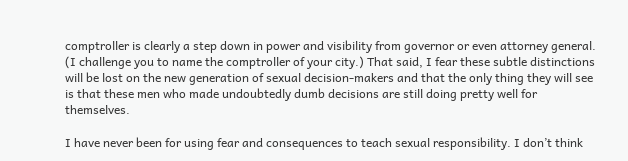comptroller is clearly a step down in power and visibility from governor or even attorney general. (I challenge you to name the comptroller of your city.) That said, I fear these subtle distinctions will be lost on the new generation of sexual decision-makers and that the only thing they will see is that these men who made undoubtedly dumb decisions are still doing pretty well for themselves.

I have never been for using fear and consequences to teach sexual responsibility. I don’t think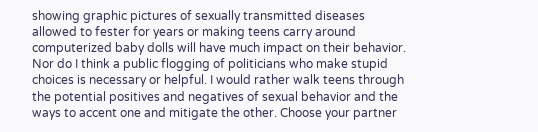showing graphic pictures of sexually transmitted diseases allowed to fester for years or making teens carry around computerized baby dolls will have much impact on their behavior. Nor do I think a public flogging of politicians who make stupid choices is necessary or helpful. I would rather walk teens through the potential positives and negatives of sexual behavior and the ways to accent one and mitigate the other. Choose your partner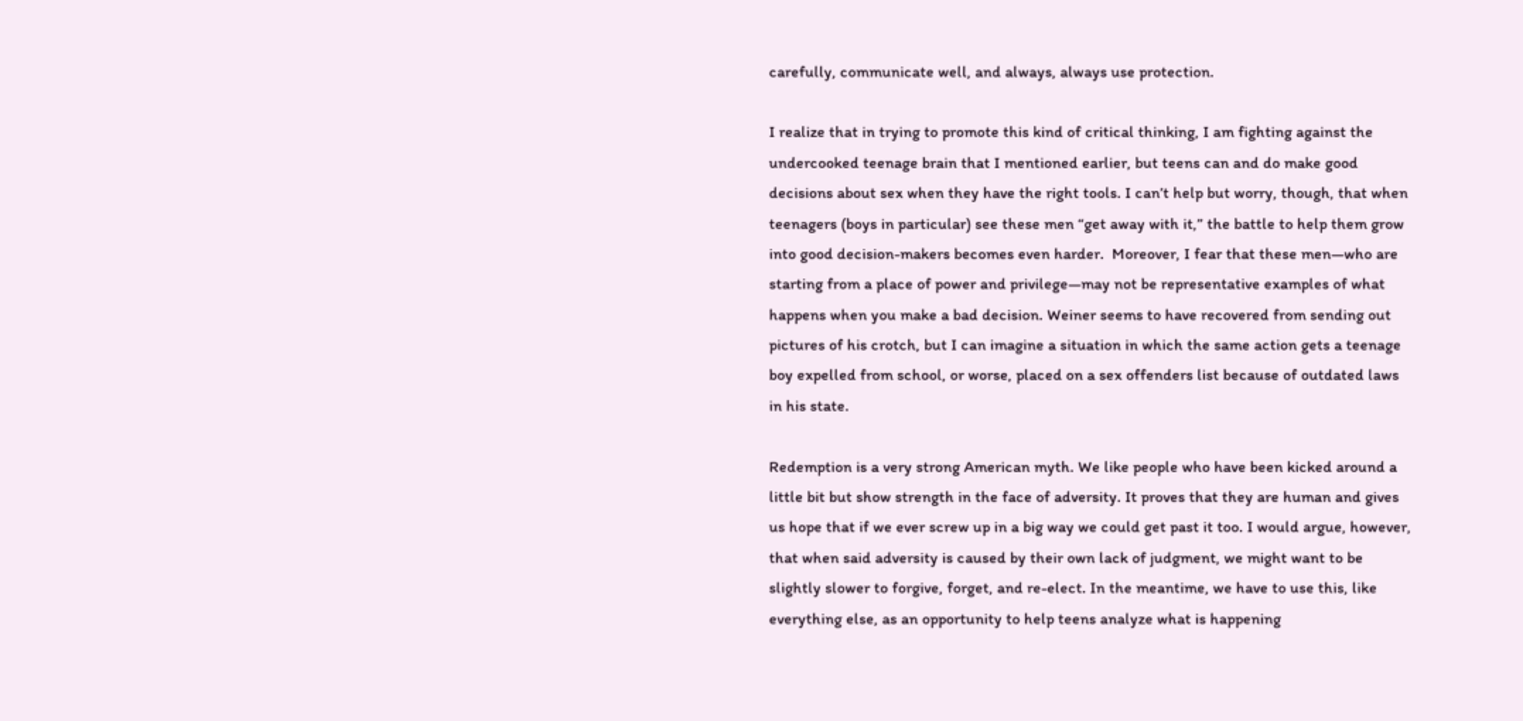carefully, communicate well, and always, always use protection.

I realize that in trying to promote this kind of critical thinking, I am fighting against the undercooked teenage brain that I mentioned earlier, but teens can and do make good decisions about sex when they have the right tools. I can’t help but worry, though, that when teenagers (boys in particular) see these men “get away with it,” the battle to help them grow into good decision-makers becomes even harder.  Moreover, I fear that these men—who are starting from a place of power and privilege—may not be representative examples of what happens when you make a bad decision. Weiner seems to have recovered from sending out pictures of his crotch, but I can imagine a situation in which the same action gets a teenage boy expelled from school, or worse, placed on a sex offenders list because of outdated laws in his state.

Redemption is a very strong American myth. We like people who have been kicked around a little bit but show strength in the face of adversity. It proves that they are human and gives us hope that if we ever screw up in a big way we could get past it too. I would argue, however, that when said adversity is caused by their own lack of judgment, we might want to be slightly slower to forgive, forget, and re-elect. In the meantime, we have to use this, like everything else, as an opportunity to help teens analyze what is happening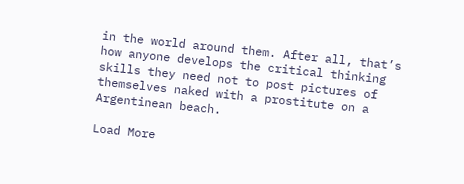in the world around them. After all, that’s how anyone develops the critical thinking skills they need not to post pictures of themselves naked with a prostitute on a Argentinean beach.

Load More